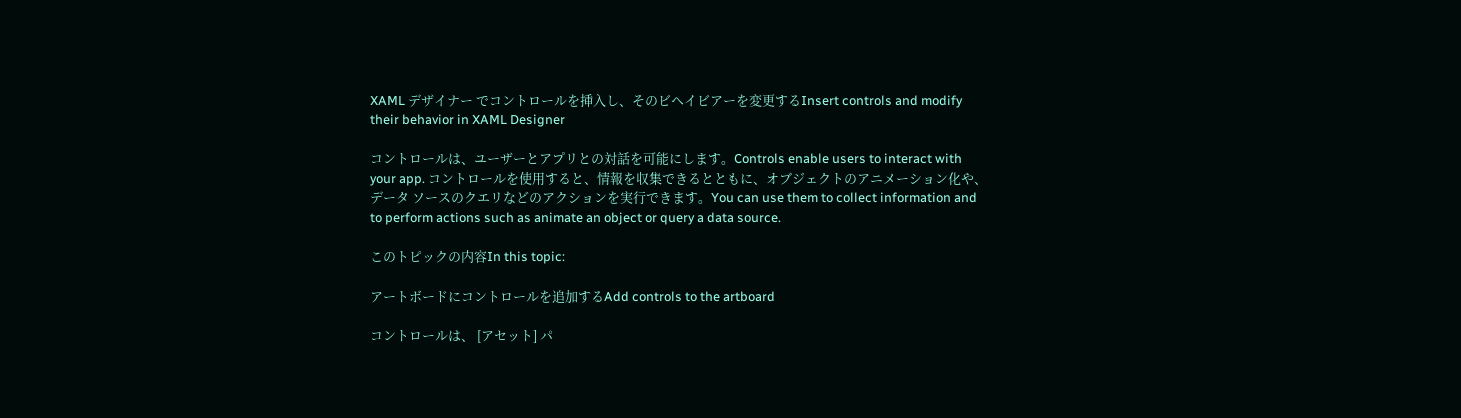XAML デザイナー でコントロールを挿入し、そのビヘイビアーを変更するInsert controls and modify their behavior in XAML Designer

コントロールは、ユーザーとアプリとの対話を可能にします。Controls enable users to interact with your app. コントロールを使用すると、情報を収集できるとともに、オブジェクトのアニメーション化や、データ ソースのクエリなどのアクションを実行できます。You can use them to collect information and to perform actions such as animate an object or query a data source.

このトピックの内容In this topic:

アートボードにコントロールを追加するAdd controls to the artboard

コントロールは、 [アセット] パ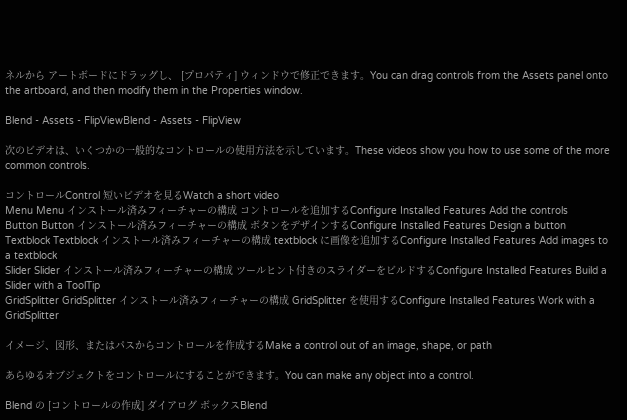ネルから アートボードにドラッグし、 [プロパティ] ウィンドウで修正できます。You can drag controls from the Assets panel onto the artboard, and then modify them in the Properties window.

Blend - Assets - FlipViewBlend - Assets - FlipView

次のビデオは、いくつかの一般的なコントロールの使用方法を示しています。These videos show you how to use some of the more common controls.

コントロールControl 短いビデオを見るWatch a short video
Menu Menu インストール済みフィーチャーの構成 コントロールを追加するConfigure Installed Features Add the controls
Button Button インストール済みフィーチャーの構成 ボタンをデザインするConfigure Installed Features Design a button
Textblock Textblock インストール済みフィーチャーの構成 textblock に画像を追加するConfigure Installed Features Add images to a textblock
Slider Slider インストール済みフィーチャーの構成 ツールヒント付きのスライダーをビルドするConfigure Installed Features Build a Slider with a ToolTip
GridSplitter GridSplitter インストール済みフィーチャーの構成 GridSplitter を使用するConfigure Installed Features Work with a GridSplitter

イメージ、図形、またはパスからコントロールを作成するMake a control out of an image, shape, or path

あらゆるオブジェクトをコントロールにすることができます。You can make any object into a control.

Blend の [コントロールの作成] ダイアログ ボックスBlend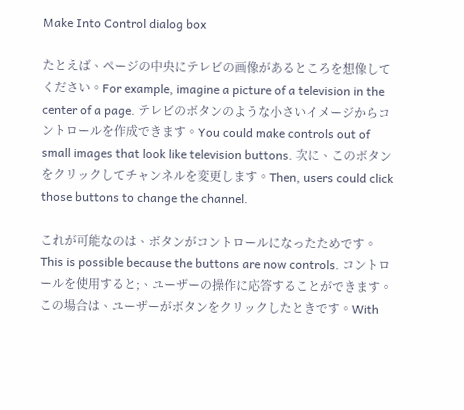Make Into Control dialog box

たとえば、ページの中央にテレビの画像があるところを想像してください。For example, imagine a picture of a television in the center of a page. テレビのボタンのような小さいイメージからコントロールを作成できます。You could make controls out of small images that look like television buttons. 次に、このボタンをクリックしてチャンネルを変更します。Then, users could click those buttons to change the channel.

これが可能なのは、ボタンがコントロールになったためです。This is possible because the buttons are now controls. コントロールを使用すると;、ユーザーの操作に応答することができます。この場合は、ユーザーがボタンをクリックしたときです。With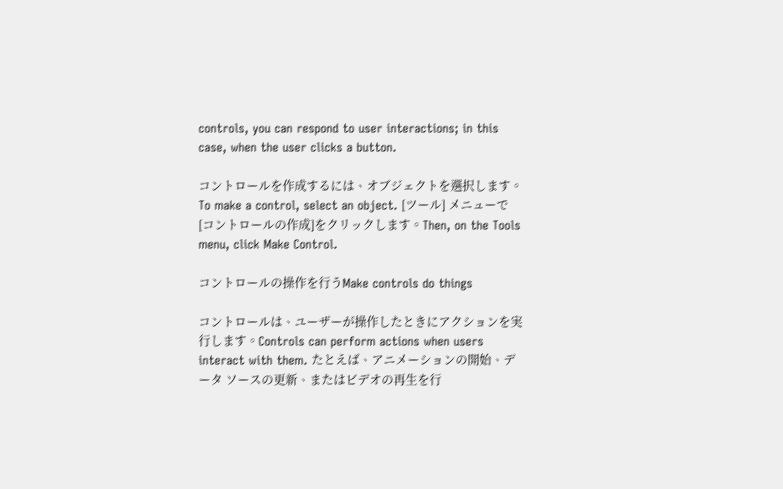controls, you can respond to user interactions; in this case, when the user clicks a button.

コントロールを作成するには、オブジェクトを選択します。To make a control, select an object. [ツール] メニューで [コントロールの作成]をクリックします。Then, on the Tools menu, click Make Control.

コントロールの操作を行うMake controls do things

コントロールは、ユーザーが操作したときにアクションを実行します。Controls can perform actions when users interact with them. たとえば、アニメーションの開始、データ ソースの更新、またはビデオの再生を行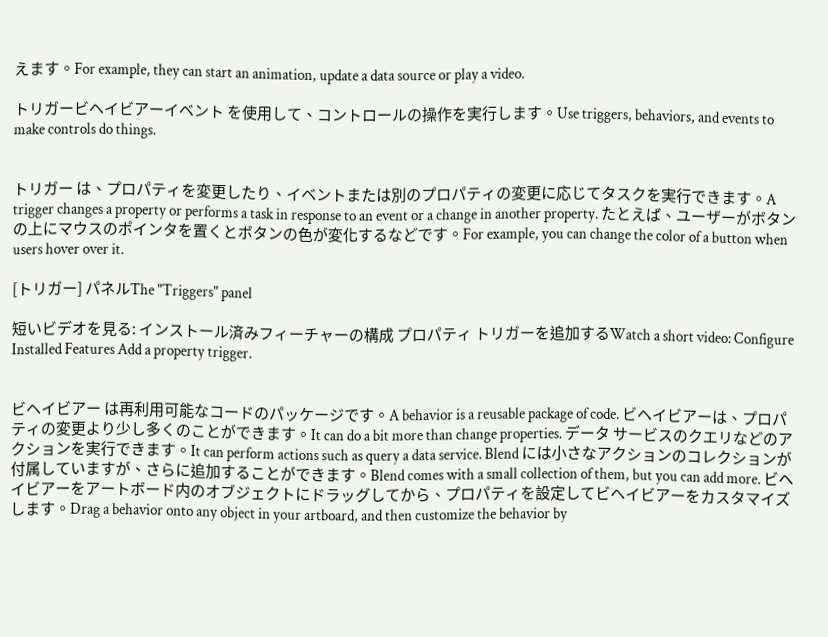えます。For example, they can start an animation, update a data source or play a video.

トリガービヘイビアーイベント を使用して、コントロールの操作を実行します。Use triggers, behaviors, and events to make controls do things.


トリガー は、プロパティを変更したり、イベントまたは別のプロパティの変更に応じてタスクを実行できます。A trigger changes a property or performs a task in response to an event or a change in another property. たとえば、ユーザーがボタンの上にマウスのポインタを置くとボタンの色が変化するなどです。For example, you can change the color of a button when users hover over it.

[トリガー] パネルThe "Triggers" panel

短いビデオを見る: インストール済みフィーチャーの構成 プロパティ トリガーを追加するWatch a short video: Configure Installed Features Add a property trigger.


ビヘイビアー は再利用可能なコードのパッケージです。A behavior is a reusable package of code. ビヘイビアーは、プロパティの変更より少し多くのことができます。It can do a bit more than change properties. データ サービスのクエリなどのアクションを実行できます。It can perform actions such as query a data service. Blend には小さなアクションのコレクションが付属していますが、さらに追加することができます。Blend comes with a small collection of them, but you can add more. ビヘイビアーをアートボード内のオブジェクトにドラッグしてから、プロパティを設定してビヘイビアーをカスタマイズします。Drag a behavior onto any object in your artboard, and then customize the behavior by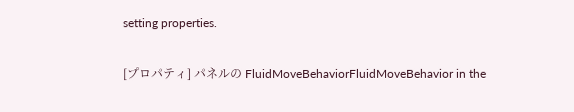setting properties.

[プロパティ] パネルの FluidMoveBehaviorFluidMoveBehavior in the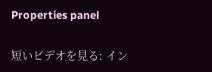Properties panel

短いビデオを見る: イン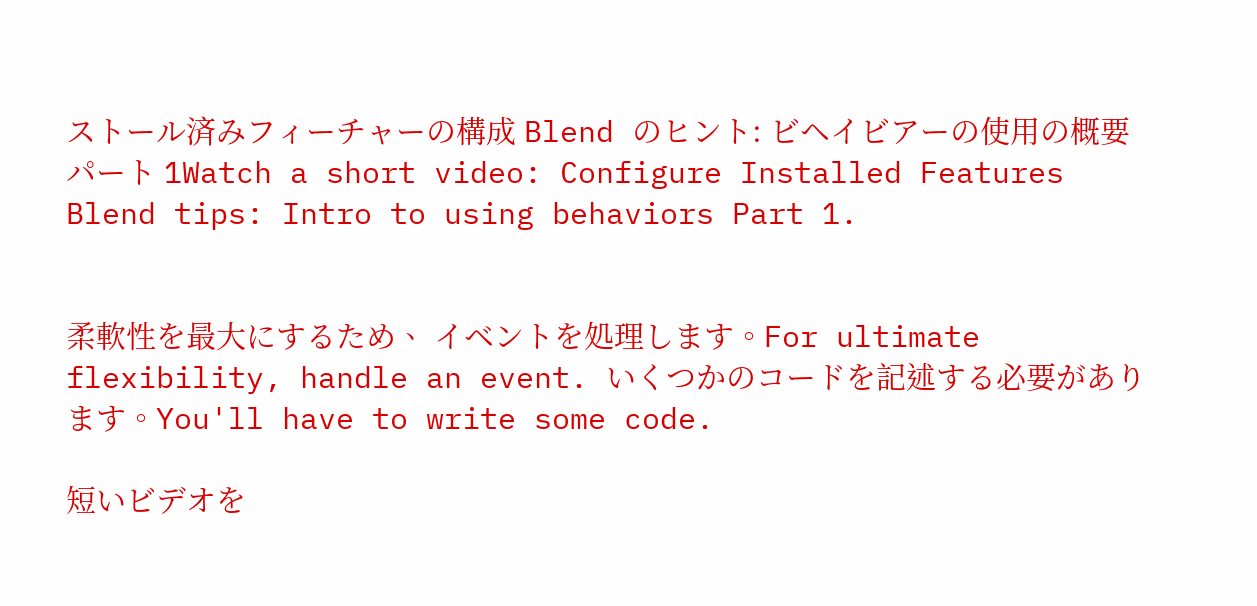ストール済みフィーチャーの構成 Blend のヒント: ビヘイビアーの使用の概要パート 1Watch a short video: Configure Installed Features Blend tips: Intro to using behaviors Part 1.


柔軟性を最大にするため、 イベントを処理します。For ultimate flexibility, handle an event. いくつかのコードを記述する必要があります。You'll have to write some code.

短いビデオを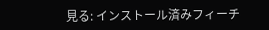見る: インストール済みフィーチ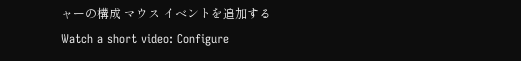ャーの構成 マウス イベントを追加するWatch a short video: Configure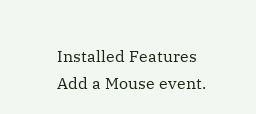Installed Features Add a Mouse event.